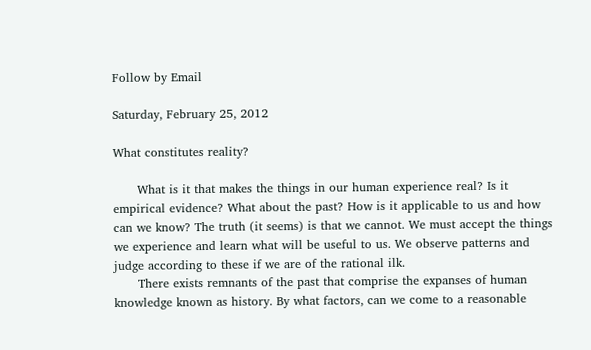Follow by Email

Saturday, February 25, 2012

What constitutes reality?

      What is it that makes the things in our human experience real? Is it empirical evidence? What about the past? How is it applicable to us and how can we know? The truth (it seems) is that we cannot. We must accept the things we experience and learn what will be useful to us. We observe patterns and judge according to these if we are of the rational ilk.
      There exists remnants of the past that comprise the expanses of human knowledge known as history. By what factors, can we come to a reasonable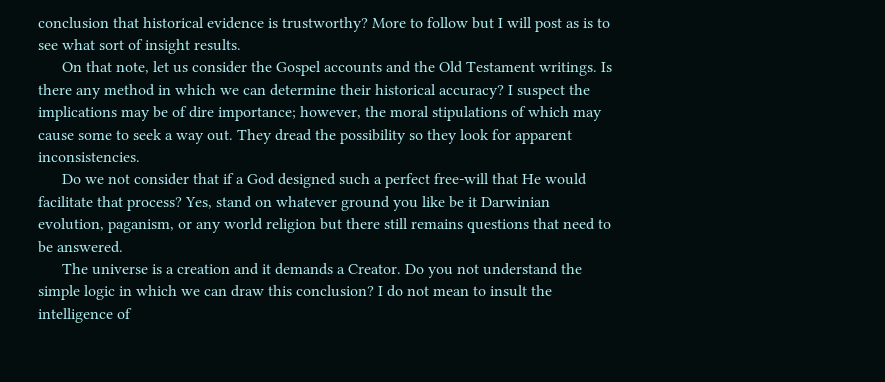conclusion that historical evidence is trustworthy? More to follow but I will post as is to see what sort of insight results.
      On that note, let us consider the Gospel accounts and the Old Testament writings. Is there any method in which we can determine their historical accuracy? I suspect the implications may be of dire importance; however, the moral stipulations of which may cause some to seek a way out. They dread the possibility so they look for apparent inconsistencies.
      Do we not consider that if a God designed such a perfect free-will that He would facilitate that process? Yes, stand on whatever ground you like be it Darwinian evolution, paganism, or any world religion but there still remains questions that need to be answered.
      The universe is a creation and it demands a Creator. Do you not understand the simple logic in which we can draw this conclusion? I do not mean to insult the intelligence of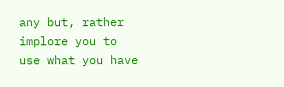any but, rather implore you to use what you have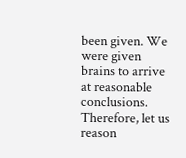been given. We were given brains to arrive at reasonable conclusions. Therefore, let us reason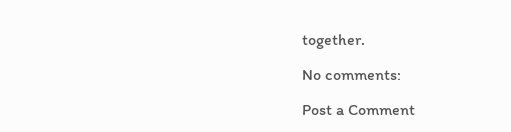together.

No comments:

Post a Comment